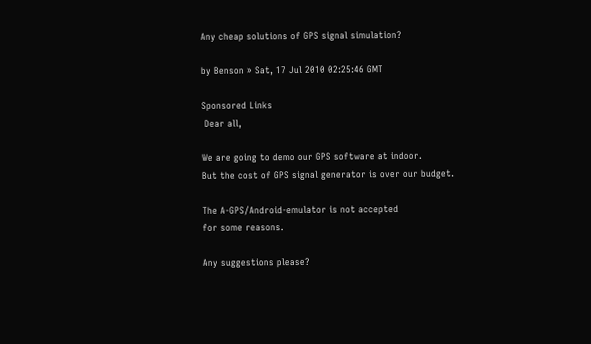Any cheap solutions of GPS signal simulation?

by Benson » Sat, 17 Jul 2010 02:25:46 GMT

Sponsored Links
 Dear all,

We are going to demo our GPS software at indoor.
But the cost of GPS signal generator is over our budget.

The A-GPS/Android-emulator is not accepted
for some reasons.

Any suggestions please?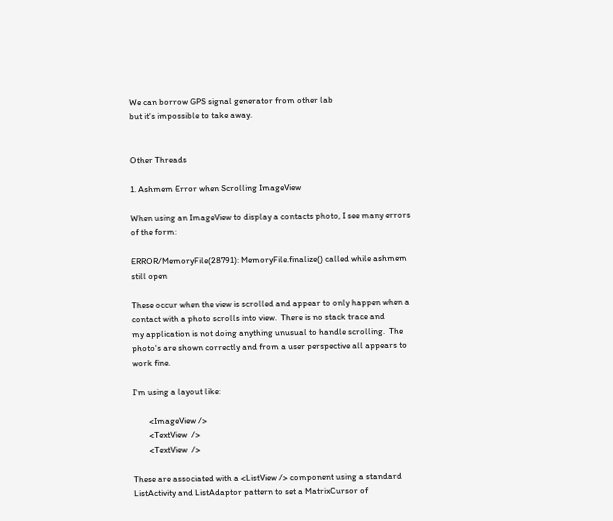We can borrow GPS signal generator from other lab
but it's impossible to take away.


Other Threads

1. Ashmem Error when Scrolling ImageView

When using an ImageView to display a contacts photo, I see many errors
of the form:

ERROR/MemoryFile(28791): MemoryFile.finalize() called while ashmem
still open

These occur when the view is scrolled and appear to only happen when a
contact with a photo scrolls into view.  There is no stack trace and
my application is not doing anything unusual to handle scrolling.  The
photo's are shown correctly and from a user perspective all appears to
work fine.

I'm using a layout like:

        <ImageView />
        <TextView  />
        <TextView  />

These are associated with a <ListView /> component using a standard
ListActivity and ListAdaptor pattern to set a MatrixCursor of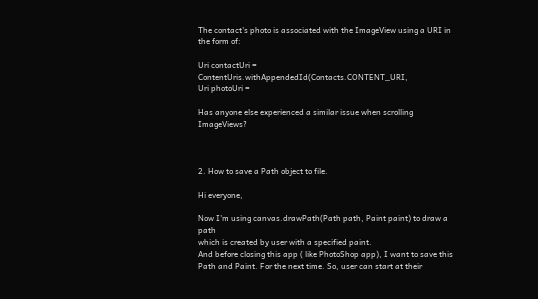The contact's photo is associated with the ImageView using a URI in
the form of:

Uri contactUri = ContentUris.withAppendedId(Contacts.CONTENT_URI,
Uri photoUri =

Has anyone else experienced a similar issue when scrolling ImageViews?



2. How to save a Path object to file.

Hi everyone,

Now I'm using canvas.drawPath(Path path, Paint paint) to draw a path
which is created by user with a specified paint.
And before closing this app ( like PhotoShop app), I want to save this
Path and Paint. For the next time. So, user can start at their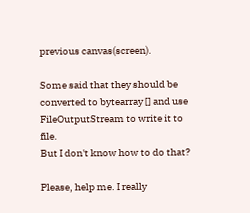previous canvas(screen).

Some said that they should be converted to bytearray [] and use
FileOutputStream to write it to file.
But I don't know how to do that?

Please, help me. I really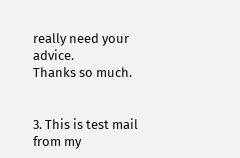really need your advice.
Thanks so much.


3. This is test mail from my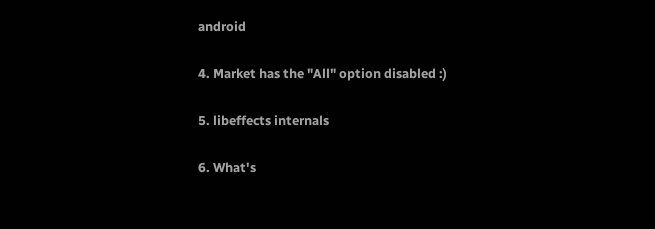android

4. Market has the "All" option disabled :)

5. libeffects internals

6. What's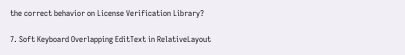the correct behavior on License Verification Library?

7. Soft Keyboard Overlapping EditText in RelativeLayout